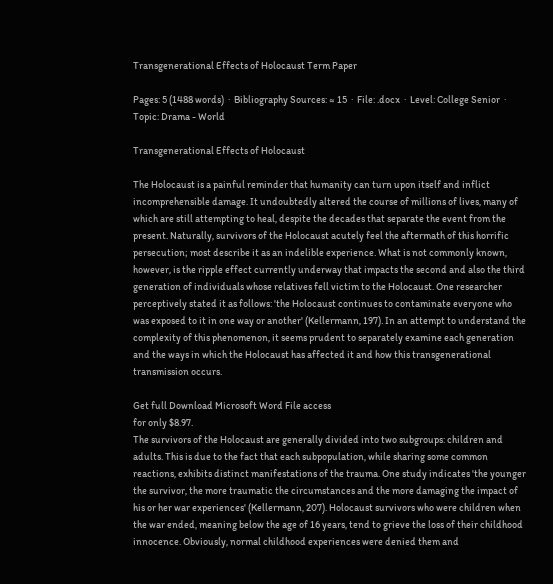Transgenerational Effects of Holocaust Term Paper

Pages: 5 (1488 words)  ·  Bibliography Sources: ≈ 15  ·  File: .docx  ·  Level: College Senior  ·  Topic: Drama - World

Transgenerational Effects of Holocaust

The Holocaust is a painful reminder that humanity can turn upon itself and inflict incomprehensible damage. It undoubtedly altered the course of millions of lives, many of which are still attempting to heal, despite the decades that separate the event from the present. Naturally, survivors of the Holocaust acutely feel the aftermath of this horrific persecution; most describe it as an indelible experience. What is not commonly known, however, is the ripple effect currently underway that impacts the second and also the third generation of individuals whose relatives fell victim to the Holocaust. One researcher perceptively stated it as follows: 'the Holocaust continues to contaminate everyone who was exposed to it in one way or another' (Kellermann, 197). In an attempt to understand the complexity of this phenomenon, it seems prudent to separately examine each generation and the ways in which the Holocaust has affected it and how this transgenerational transmission occurs.

Get full Download Microsoft Word File access
for only $8.97.
The survivors of the Holocaust are generally divided into two subgroups: children and adults. This is due to the fact that each subpopulation, while sharing some common reactions, exhibits distinct manifestations of the trauma. One study indicates 'the younger the survivor, the more traumatic the circumstances and the more damaging the impact of his or her war experiences' (Kellermann, 207). Holocaust survivors who were children when the war ended, meaning below the age of 16 years, tend to grieve the loss of their childhood innocence. Obviously, normal childhood experiences were denied them and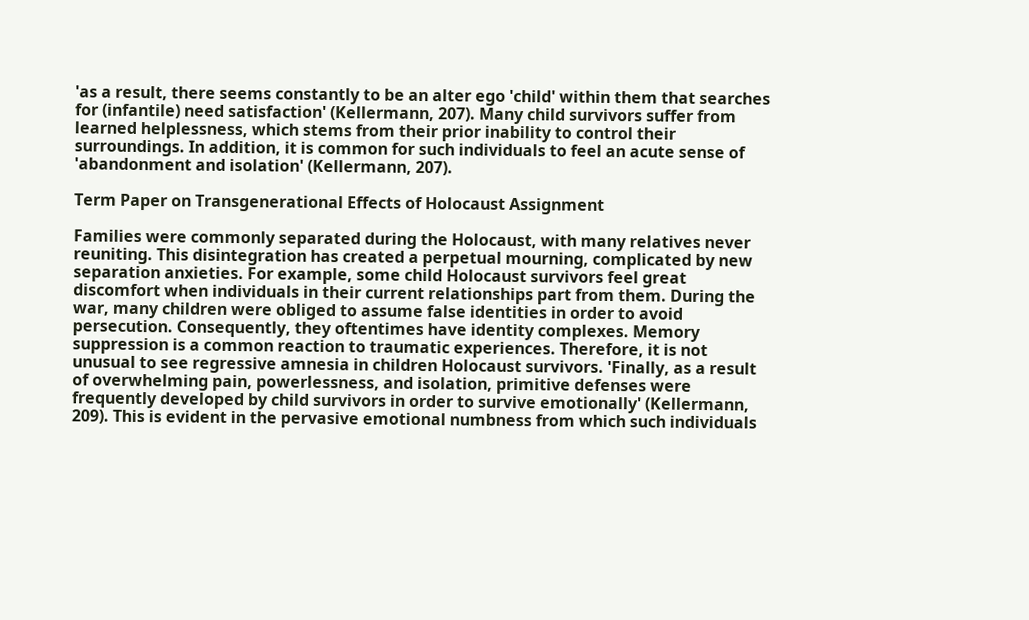'as a result, there seems constantly to be an alter ego 'child' within them that searches for (infantile) need satisfaction' (Kellermann, 207). Many child survivors suffer from learned helplessness, which stems from their prior inability to control their surroundings. In addition, it is common for such individuals to feel an acute sense of 'abandonment and isolation' (Kellermann, 207).

Term Paper on Transgenerational Effects of Holocaust Assignment

Families were commonly separated during the Holocaust, with many relatives never reuniting. This disintegration has created a perpetual mourning, complicated by new separation anxieties. For example, some child Holocaust survivors feel great discomfort when individuals in their current relationships part from them. During the war, many children were obliged to assume false identities in order to avoid persecution. Consequently, they oftentimes have identity complexes. Memory suppression is a common reaction to traumatic experiences. Therefore, it is not unusual to see regressive amnesia in children Holocaust survivors. 'Finally, as a result of overwhelming pain, powerlessness, and isolation, primitive defenses were frequently developed by child survivors in order to survive emotionally' (Kellermann, 209). This is evident in the pervasive emotional numbness from which such individuals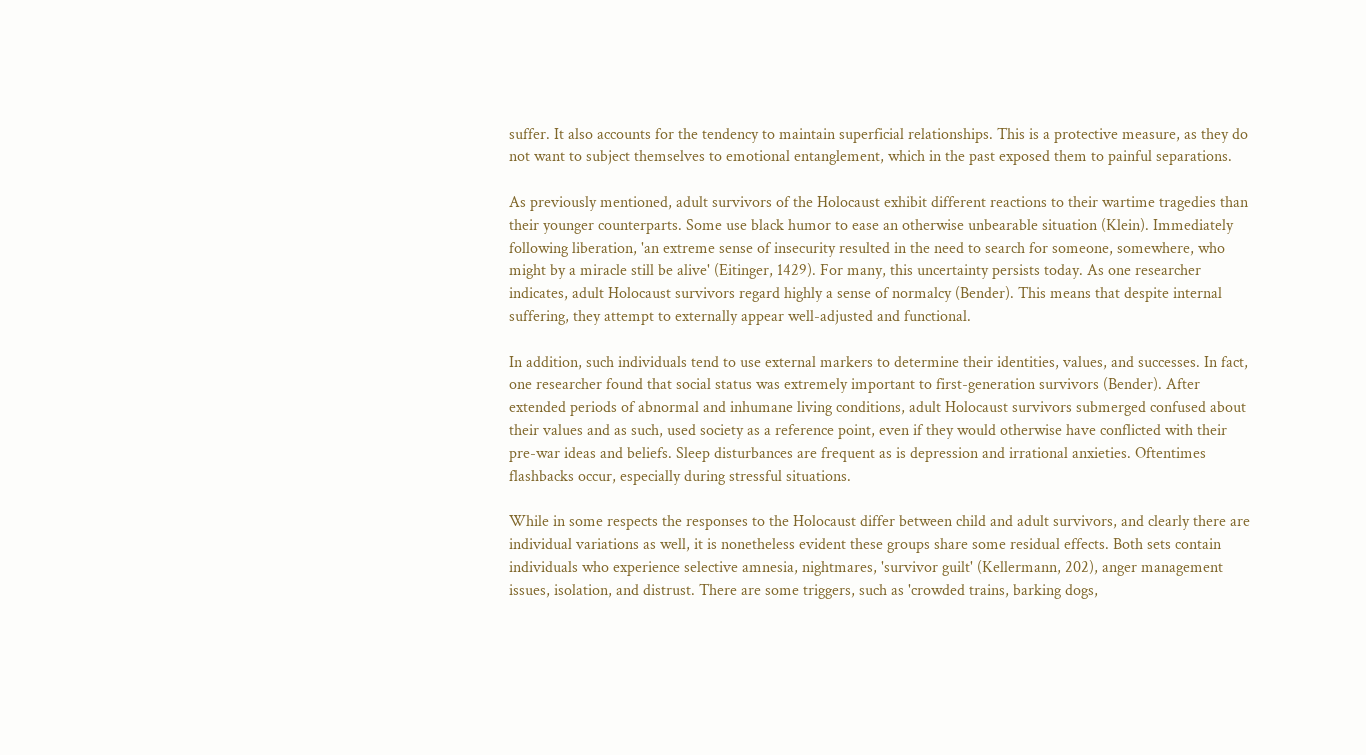suffer. It also accounts for the tendency to maintain superficial relationships. This is a protective measure, as they do not want to subject themselves to emotional entanglement, which in the past exposed them to painful separations.

As previously mentioned, adult survivors of the Holocaust exhibit different reactions to their wartime tragedies than their younger counterparts. Some use black humor to ease an otherwise unbearable situation (Klein). Immediately following liberation, 'an extreme sense of insecurity resulted in the need to search for someone, somewhere, who might by a miracle still be alive' (Eitinger, 1429). For many, this uncertainty persists today. As one researcher indicates, adult Holocaust survivors regard highly a sense of normalcy (Bender). This means that despite internal suffering, they attempt to externally appear well-adjusted and functional.

In addition, such individuals tend to use external markers to determine their identities, values, and successes. In fact, one researcher found that social status was extremely important to first-generation survivors (Bender). After extended periods of abnormal and inhumane living conditions, adult Holocaust survivors submerged confused about their values and as such, used society as a reference point, even if they would otherwise have conflicted with their pre-war ideas and beliefs. Sleep disturbances are frequent as is depression and irrational anxieties. Oftentimes flashbacks occur, especially during stressful situations.

While in some respects the responses to the Holocaust differ between child and adult survivors, and clearly there are individual variations as well, it is nonetheless evident these groups share some residual effects. Both sets contain individuals who experience selective amnesia, nightmares, 'survivor guilt' (Kellermann, 202), anger management issues, isolation, and distrust. There are some triggers, such as 'crowded trains, barking dogs,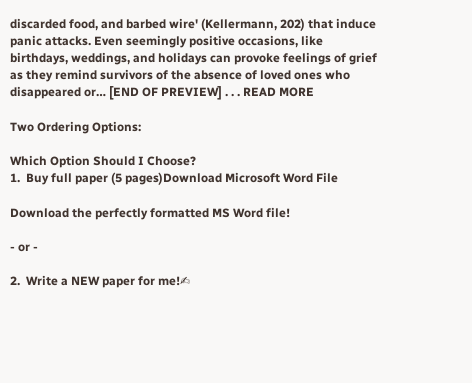discarded food, and barbed wire' (Kellermann, 202) that induce panic attacks. Even seemingly positive occasions, like birthdays, weddings, and holidays can provoke feelings of grief as they remind survivors of the absence of loved ones who disappeared or… [END OF PREVIEW] . . . READ MORE

Two Ordering Options:

Which Option Should I Choose?
1.  Buy full paper (5 pages)Download Microsoft Word File

Download the perfectly formatted MS Word file!

- or -

2.  Write a NEW paper for me!✍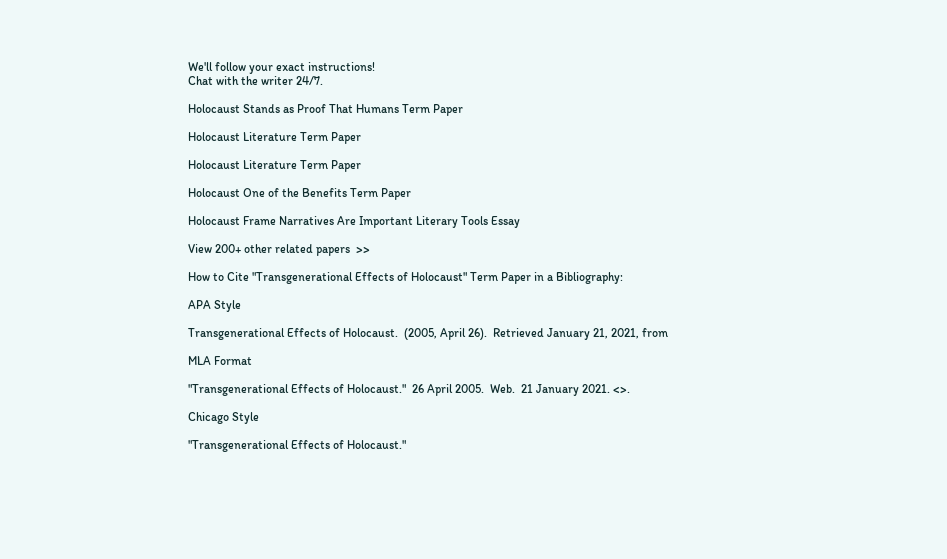We'll follow your exact instructions!
Chat with the writer 24/7.

Holocaust Stands as Proof That Humans Term Paper

Holocaust Literature Term Paper

Holocaust Literature Term Paper

Holocaust One of the Benefits Term Paper

Holocaust Frame Narratives Are Important Literary Tools Essay

View 200+ other related papers  >>

How to Cite "Transgenerational Effects of Holocaust" Term Paper in a Bibliography:

APA Style

Transgenerational Effects of Holocaust.  (2005, April 26).  Retrieved January 21, 2021, from

MLA Format

"Transgenerational Effects of Holocaust."  26 April 2005.  Web.  21 January 2021. <>.

Chicago Style

"Transgenerational Effects of Holocaust."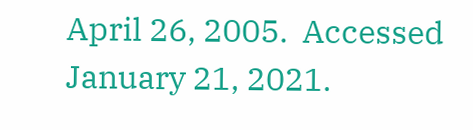April 26, 2005.  Accessed January 21, 2021.